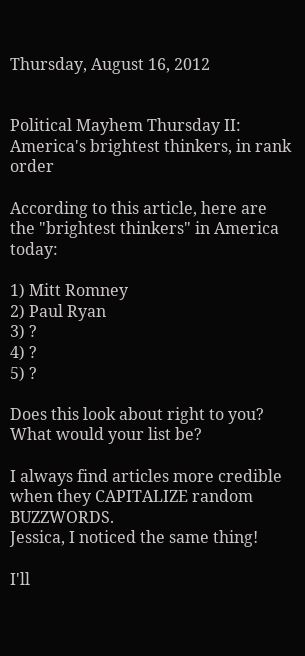Thursday, August 16, 2012


Political Mayhem Thursday II: America's brightest thinkers, in rank order

According to this article, here are the "brightest thinkers" in America today:

1) Mitt Romney
2) Paul Ryan
3) ?
4) ?
5) ?

Does this look about right to you? What would your list be?

I always find articles more credible when they CAPITALIZE random BUZZWORDS.
Jessica, I noticed the same thing!

I'll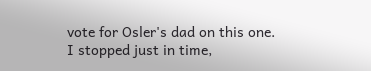vote for Osler's dad on this one.
I stopped just in time,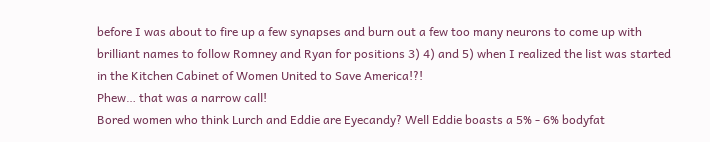before I was about to fire up a few synapses and burn out a few too many neurons to come up with brilliant names to follow Romney and Ryan for positions 3) 4) and 5) when I realized the list was started in the Kitchen Cabinet of Women United to Save America!?!
Phew… that was a narrow call!
Bored women who think Lurch and Eddie are Eyecandy? Well Eddie boasts a 5% - 6% bodyfat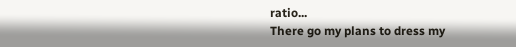ratio...
There go my plans to dress my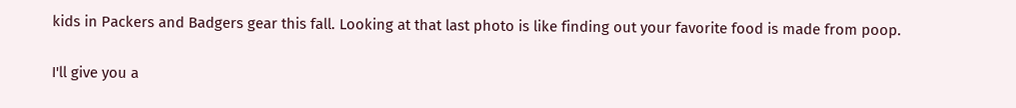kids in Packers and Badgers gear this fall. Looking at that last photo is like finding out your favorite food is made from poop.

I'll give you a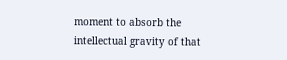moment to absorb the intellectual gravity of that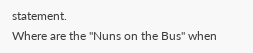statement.
Where are the "Nuns on the Bus" when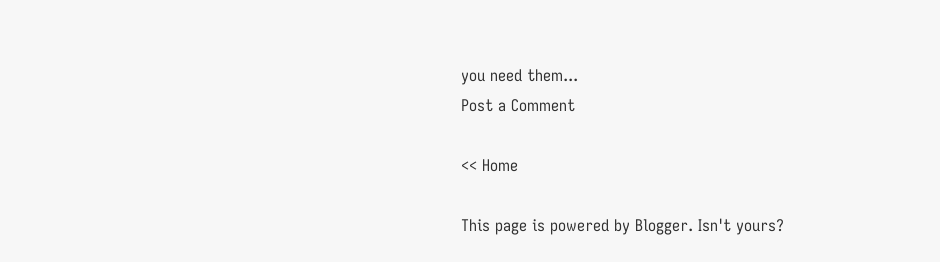you need them...
Post a Comment

<< Home

This page is powered by Blogger. Isn't yours?